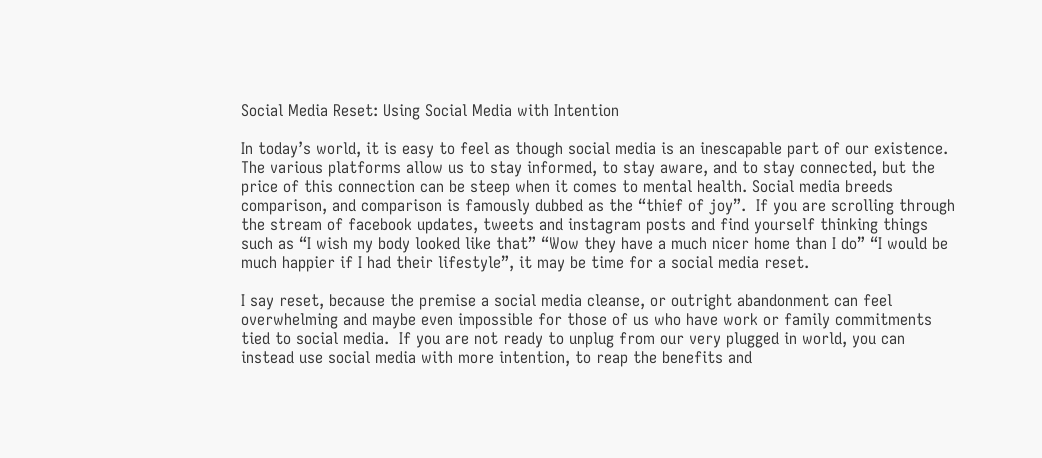Social Media Reset: Using Social Media with Intention

In today’s world, it is easy to feel as though social media is an inescapable part of our existence. The various platforms allow us to stay informed, to stay aware, and to stay connected, but the price of this connection can be steep when it comes to mental health. Social media breeds comparison, and comparison is famously dubbed as the “thief of joy”.  If you are scrolling through the stream of facebook updates, tweets and instagram posts and find yourself thinking things such as “I wish my body looked like that” “Wow they have a much nicer home than I do” “I would be much happier if I had their lifestyle”, it may be time for a social media reset.

I say reset, because the premise a social media cleanse, or outright abandonment can feel overwhelming and maybe even impossible for those of us who have work or family commitments tied to social media.  If you are not ready to unplug from our very plugged in world, you can instead use social media with more intention, to reap the benefits and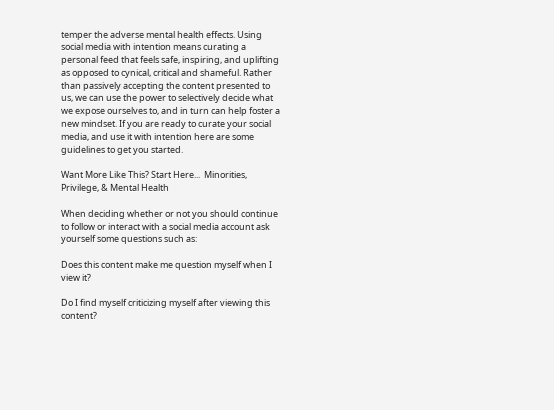temper the adverse mental health effects. Using social media with intention means curating a personal feed that feels safe, inspiring, and uplifting as opposed to cynical, critical and shameful. Rather than passively accepting the content presented to us, we can use the power to selectively decide what we expose ourselves to, and in turn can help foster a new mindset. If you are ready to curate your social media, and use it with intention here are some guidelines to get you started.

Want More Like This? Start Here...  Minorities, Privilege, & Mental Health

When deciding whether or not you should continue to follow or interact with a social media account ask yourself some questions such as:

Does this content make me question myself when I view it?

Do I find myself criticizing myself after viewing this content?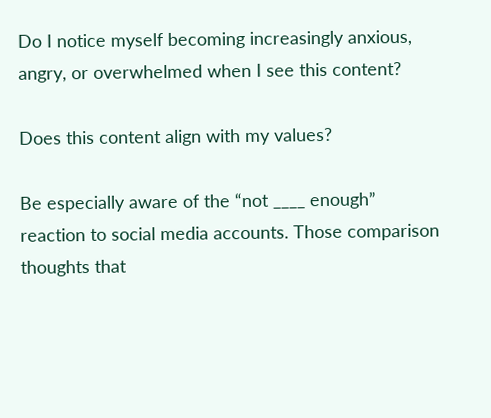Do I notice myself becoming increasingly anxious, angry, or overwhelmed when I see this content?

Does this content align with my values?

Be especially aware of the “not ____ enough” reaction to social media accounts. Those comparison thoughts that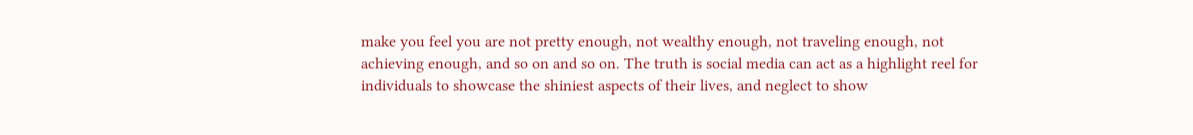make you feel you are not pretty enough, not wealthy enough, not traveling enough, not achieving enough, and so on and so on. The truth is social media can act as a highlight reel for individuals to showcase the shiniest aspects of their lives, and neglect to show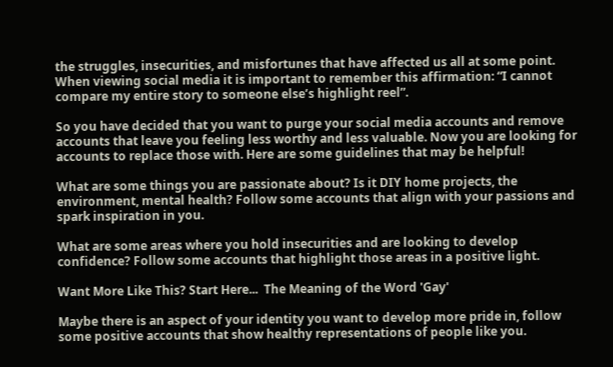the struggles, insecurities, and misfortunes that have affected us all at some point.  When viewing social media it is important to remember this affirmation: “I cannot compare my entire story to someone else’s highlight reel”.

So you have decided that you want to purge your social media accounts and remove accounts that leave you feeling less worthy and less valuable. Now you are looking for accounts to replace those with. Here are some guidelines that may be helpful!

What are some things you are passionate about? Is it DIY home projects, the environment, mental health? Follow some accounts that align with your passions and spark inspiration in you.

What are some areas where you hold insecurities and are looking to develop confidence? Follow some accounts that highlight those areas in a positive light.

Want More Like This? Start Here...  The Meaning of the Word 'Gay'

Maybe there is an aspect of your identity you want to develop more pride in, follow some positive accounts that show healthy representations of people like you.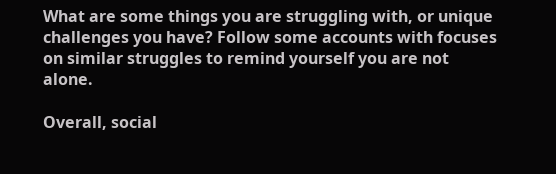What are some things you are struggling with, or unique challenges you have? Follow some accounts with focuses on similar struggles to remind yourself you are not alone.

Overall, social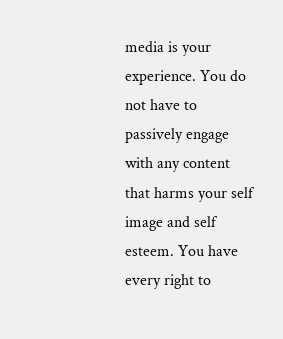media is your experience. You do not have to passively engage with any content that harms your self image and self esteem. You have every right to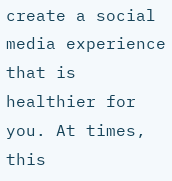create a social media experience that is healthier for you. At times, this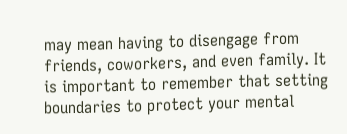may mean having to disengage from friends, coworkers, and even family. It is important to remember that setting boundaries to protect your mental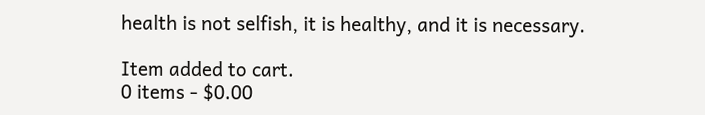health is not selfish, it is healthy, and it is necessary.

Item added to cart.
0 items - $0.00